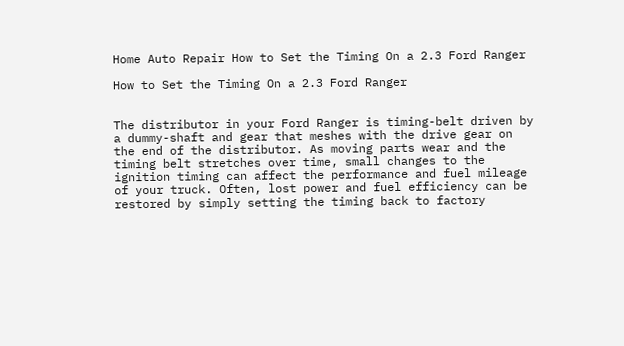Home Auto Repair How to Set the Timing On a 2.3 Ford Ranger

How to Set the Timing On a 2.3 Ford Ranger


The distributor in your Ford Ranger is timing-belt driven by a dummy-shaft and gear that meshes with the drive gear on the end of the distributor. As moving parts wear and the timing belt stretches over time, small changes to the ignition timing can affect the performance and fuel mileage of your truck. Often, lost power and fuel efficiency can be restored by simply setting the timing back to factory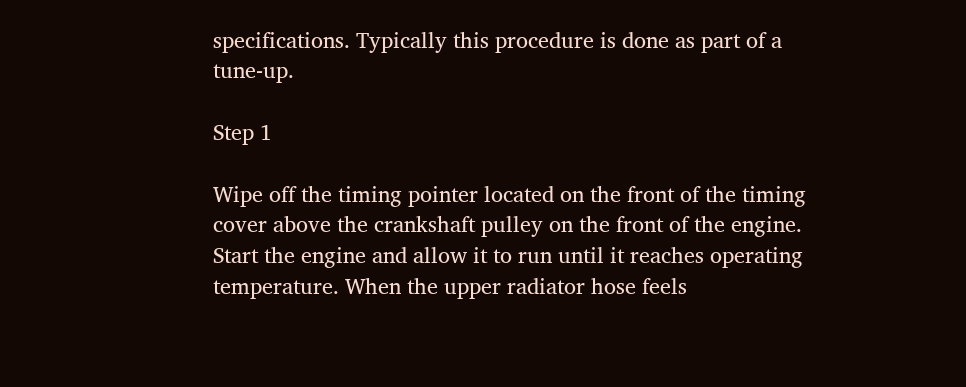specifications. Typically this procedure is done as part of a tune-up.

Step 1

Wipe off the timing pointer located on the front of the timing cover above the crankshaft pulley on the front of the engine. Start the engine and allow it to run until it reaches operating temperature. When the upper radiator hose feels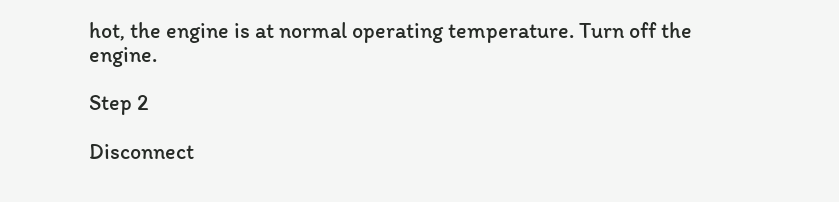hot, the engine is at normal operating temperature. Turn off the engine.

Step 2

Disconnect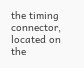the timing connector, located on the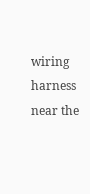wiring harness near the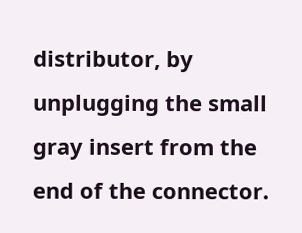distributor, by unplugging the small gray insert from the end of the connector.